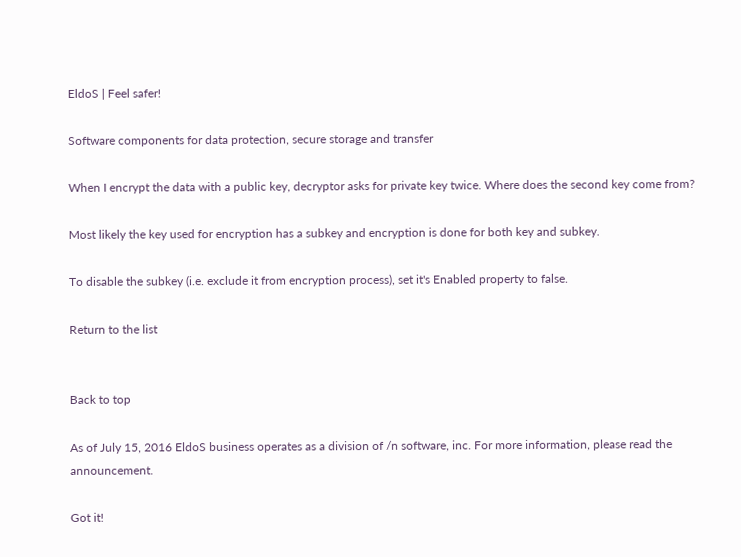EldoS | Feel safer!

Software components for data protection, secure storage and transfer

When I encrypt the data with a public key, decryptor asks for private key twice. Where does the second key come from?

Most likely the key used for encryption has a subkey and encryption is done for both key and subkey.

To disable the subkey (i.e. exclude it from encryption process), set it's Enabled property to false.

Return to the list


Back to top

As of July 15, 2016 EldoS business operates as a division of /n software, inc. For more information, please read the announcement.

Got it!